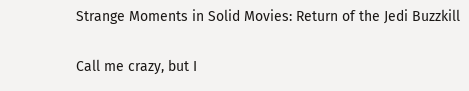Strange Moments in Solid Movies: Return of the Jedi Buzzkill

Call me crazy, but I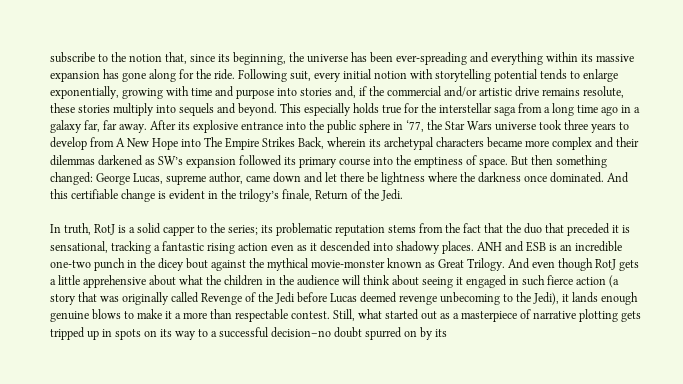subscribe to the notion that, since its beginning, the universe has been ever-spreading and everything within its massive expansion has gone along for the ride. Following suit, every initial notion with storytelling potential tends to enlarge exponentially, growing with time and purpose into stories and, if the commercial and/or artistic drive remains resolute, these stories multiply into sequels and beyond. This especially holds true for the interstellar saga from a long time ago in a galaxy far, far away. After its explosive entrance into the public sphere in ‘77, the Star Wars universe took three years to develop from A New Hope into The Empire Strikes Back, wherein its archetypal characters became more complex and their dilemmas darkened as SW’s expansion followed its primary course into the emptiness of space. But then something changed: George Lucas, supreme author, came down and let there be lightness where the darkness once dominated. And this certifiable change is evident in the trilogy’s finale, Return of the Jedi.

In truth, RotJ is a solid capper to the series; its problematic reputation stems from the fact that the duo that preceded it is sensational, tracking a fantastic rising action even as it descended into shadowy places. ANH and ESB is an incredible one-two punch in the dicey bout against the mythical movie-monster known as Great Trilogy. And even though RotJ gets a little apprehensive about what the children in the audience will think about seeing it engaged in such fierce action (a story that was originally called Revenge of the Jedi before Lucas deemed revenge unbecoming to the Jedi), it lands enough genuine blows to make it a more than respectable contest. Still, what started out as a masterpiece of narrative plotting gets tripped up in spots on its way to a successful decision–no doubt spurred on by its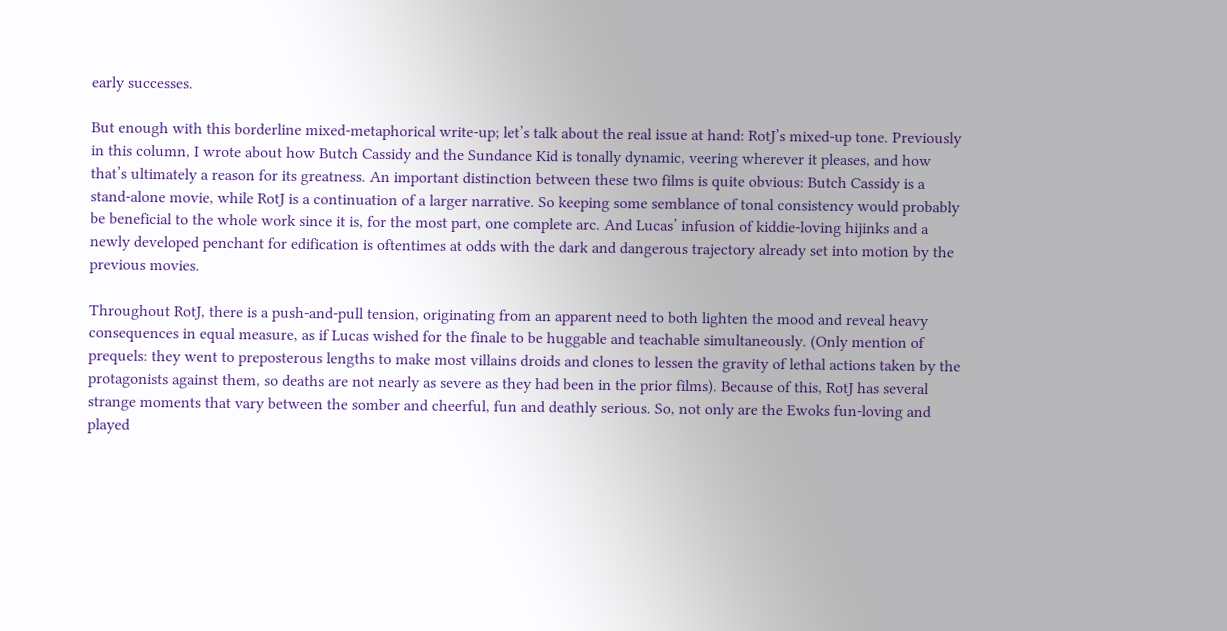early successes.

But enough with this borderline mixed-metaphorical write-up; let’s talk about the real issue at hand: RotJ’s mixed-up tone. Previously in this column, I wrote about how Butch Cassidy and the Sundance Kid is tonally dynamic, veering wherever it pleases, and how that’s ultimately a reason for its greatness. An important distinction between these two films is quite obvious: Butch Cassidy is a stand-alone movie, while RotJ is a continuation of a larger narrative. So keeping some semblance of tonal consistency would probably be beneficial to the whole work since it is, for the most part, one complete arc. And Lucas’ infusion of kiddie-loving hijinks and a newly developed penchant for edification is oftentimes at odds with the dark and dangerous trajectory already set into motion by the previous movies.

Throughout RotJ, there is a push-and-pull tension, originating from an apparent need to both lighten the mood and reveal heavy consequences in equal measure, as if Lucas wished for the finale to be huggable and teachable simultaneously. (Only mention of prequels: they went to preposterous lengths to make most villains droids and clones to lessen the gravity of lethal actions taken by the protagonists against them, so deaths are not nearly as severe as they had been in the prior films). Because of this, RotJ has several strange moments that vary between the somber and cheerful, fun and deathly serious. So, not only are the Ewoks fun-loving and played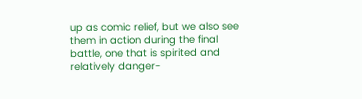up as comic relief, but we also see them in action during the final battle, one that is spirited and relatively danger-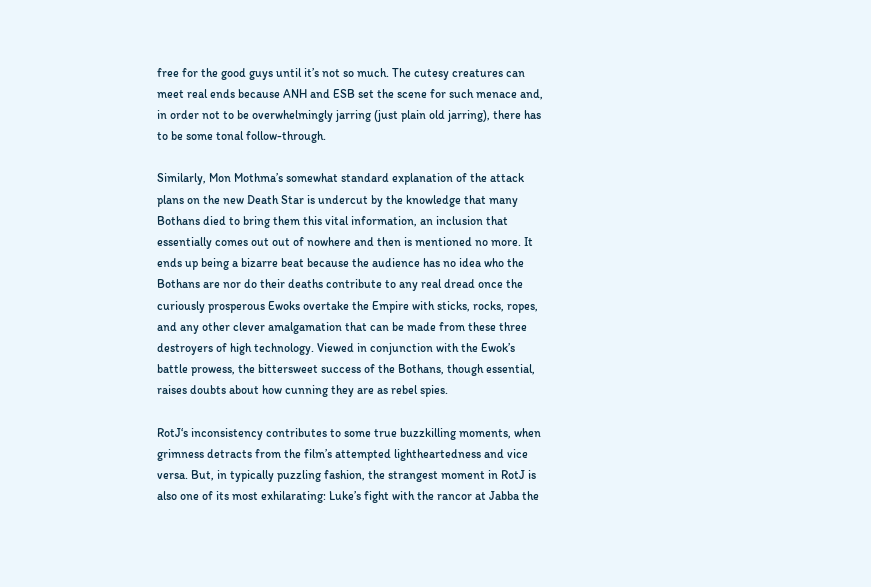free for the good guys until it’s not so much. The cutesy creatures can meet real ends because ANH and ESB set the scene for such menace and, in order not to be overwhelmingly jarring (just plain old jarring), there has to be some tonal follow-through.

Similarly, Mon Mothma’s somewhat standard explanation of the attack plans on the new Death Star is undercut by the knowledge that many Bothans died to bring them this vital information, an inclusion that essentially comes out out of nowhere and then is mentioned no more. It ends up being a bizarre beat because the audience has no idea who the Bothans are nor do their deaths contribute to any real dread once the curiously prosperous Ewoks overtake the Empire with sticks, rocks, ropes, and any other clever amalgamation that can be made from these three destroyers of high technology. Viewed in conjunction with the Ewok’s battle prowess, the bittersweet success of the Bothans, though essential, raises doubts about how cunning they are as rebel spies.

RotJ‘s inconsistency contributes to some true buzzkilling moments, when grimness detracts from the film’s attempted lightheartedness and vice versa. But, in typically puzzling fashion, the strangest moment in RotJ is also one of its most exhilarating: Luke’s fight with the rancor at Jabba the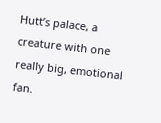Hutt’s palace, a creature with one really big, emotional fan.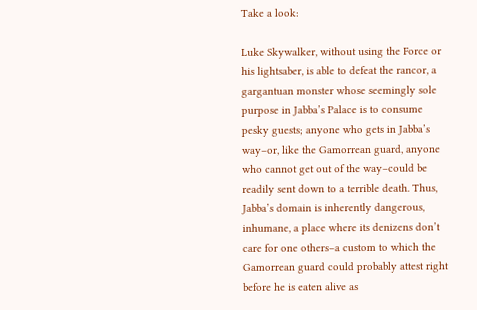Take a look:

Luke Skywalker, without using the Force or his lightsaber, is able to defeat the rancor, a gargantuan monster whose seemingly sole purpose in Jabba’s Palace is to consume pesky guests; anyone who gets in Jabba’s way–or, like the Gamorrean guard, anyone who cannot get out of the way–could be readily sent down to a terrible death. Thus, Jabba’s domain is inherently dangerous, inhumane, a place where its denizens don’t care for one others–a custom to which the Gamorrean guard could probably attest right before he is eaten alive as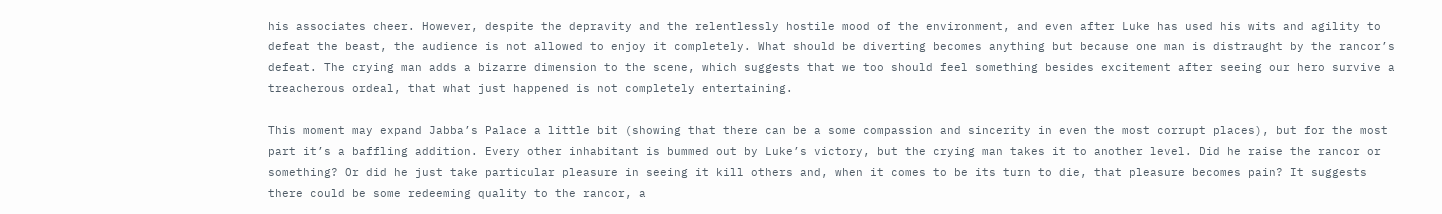his associates cheer. However, despite the depravity and the relentlessly hostile mood of the environment, and even after Luke has used his wits and agility to defeat the beast, the audience is not allowed to enjoy it completely. What should be diverting becomes anything but because one man is distraught by the rancor’s defeat. The crying man adds a bizarre dimension to the scene, which suggests that we too should feel something besides excitement after seeing our hero survive a treacherous ordeal, that what just happened is not completely entertaining.

This moment may expand Jabba’s Palace a little bit (showing that there can be a some compassion and sincerity in even the most corrupt places), but for the most part it’s a baffling addition. Every other inhabitant is bummed out by Luke’s victory, but the crying man takes it to another level. Did he raise the rancor or something? Or did he just take particular pleasure in seeing it kill others and, when it comes to be its turn to die, that pleasure becomes pain? It suggests there could be some redeeming quality to the rancor, a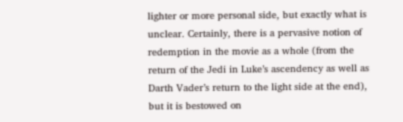lighter or more personal side, but exactly what is unclear. Certainly, there is a pervasive notion of redemption in the movie as a whole (from the return of the Jedi in Luke’s ascendency as well as Darth Vader’s return to the light side at the end), but it is bestowed on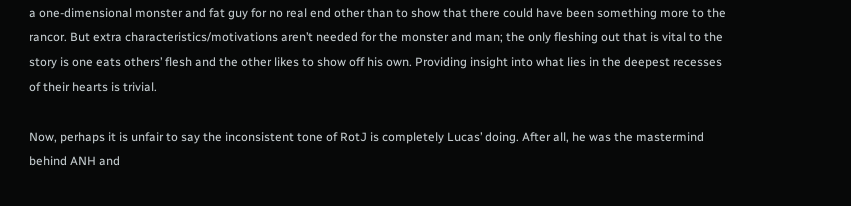a one-dimensional monster and fat guy for no real end other than to show that there could have been something more to the rancor. But extra characteristics/motivations aren’t needed for the monster and man; the only fleshing out that is vital to the story is one eats others’ flesh and the other likes to show off his own. Providing insight into what lies in the deepest recesses of their hearts is trivial.

Now, perhaps it is unfair to say the inconsistent tone of RotJ is completely Lucas’ doing. After all, he was the mastermind behind ANH and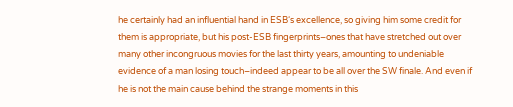he certainly had an influential hand in ESB‘s excellence, so giving him some credit for them is appropriate, but his post-ESB fingerprints–ones that have stretched out over many other incongruous movies for the last thirty years, amounting to undeniable evidence of a man losing touch–indeed appear to be all over the SW finale. And even if he is not the main cause behind the strange moments in this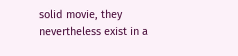solid movie, they nevertheless exist in a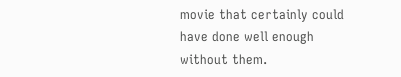movie that certainly could have done well enough without them.